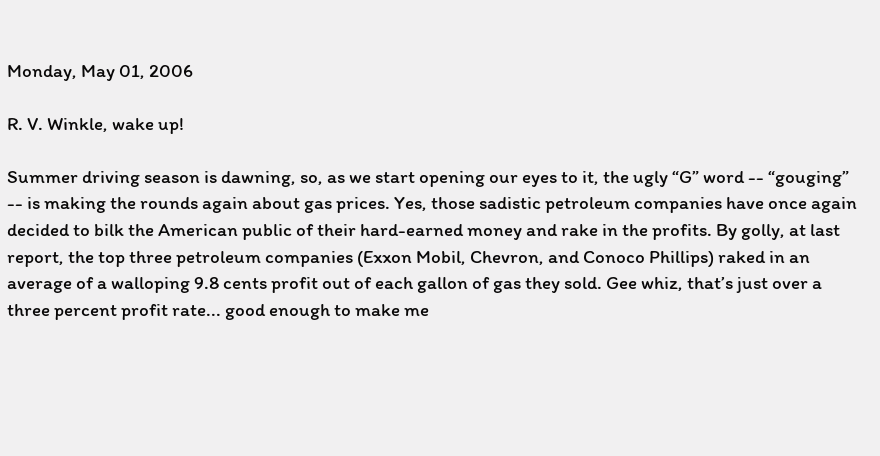Monday, May 01, 2006

R. V. Winkle, wake up!

Summer driving season is dawning, so, as we start opening our eyes to it, the ugly “G” word -- “gouging” -- is making the rounds again about gas prices. Yes, those sadistic petroleum companies have once again decided to bilk the American public of their hard-earned money and rake in the profits. By golly, at last report, the top three petroleum companies (Exxon Mobil, Chevron, and Conoco Phillips) raked in an average of a walloping 9.8 cents profit out of each gallon of gas they sold. Gee whiz, that’s just over a three percent profit rate... good enough to make me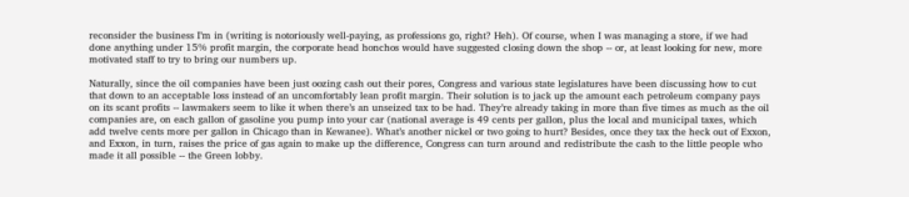reconsider the business I’m in (writing is notoriously well-paying, as professions go, right? Heh). Of course, when I was managing a store, if we had done anything under 15% profit margin, the corporate head honchos would have suggested closing down the shop -- or, at least looking for new, more motivated staff to try to bring our numbers up.

Naturally, since the oil companies have been just oozing cash out their pores, Congress and various state legislatures have been discussing how to cut that down to an acceptable loss instead of an uncomfortably lean profit margin. Their solution is to jack up the amount each petroleum company pays on its scant profits -- lawmakers seem to like it when there’s an unseized tax to be had. They’re already taking in more than five times as much as the oil companies are, on each gallon of gasoline you pump into your car (national average is 49 cents per gallon, plus the local and municipal taxes, which add twelve cents more per gallon in Chicago than in Kewanee). What’s another nickel or two going to hurt? Besides, once they tax the heck out of Exxon, and Exxon, in turn, raises the price of gas again to make up the difference, Congress can turn around and redistribute the cash to the little people who made it all possible -- the Green lobby.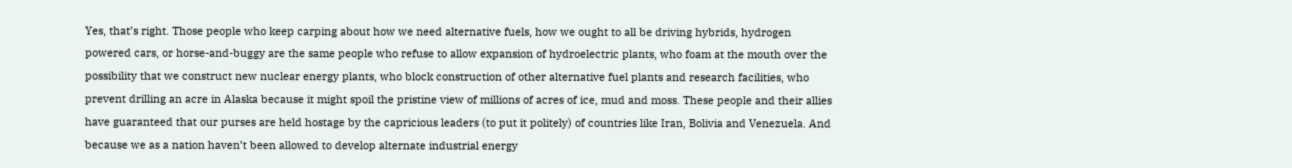Yes, that’s right. Those people who keep carping about how we need alternative fuels, how we ought to all be driving hybrids, hydrogen powered cars, or horse-and-buggy are the same people who refuse to allow expansion of hydroelectric plants, who foam at the mouth over the possibility that we construct new nuclear energy plants, who block construction of other alternative fuel plants and research facilities, who prevent drilling an acre in Alaska because it might spoil the pristine view of millions of acres of ice, mud and moss. These people and their allies have guaranteed that our purses are held hostage by the capricious leaders (to put it politely) of countries like Iran, Bolivia and Venezuela. And because we as a nation haven’t been allowed to develop alternate industrial energy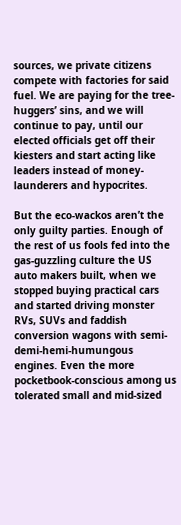sources, we private citizens compete with factories for said fuel. We are paying for the tree-huggers’ sins, and we will continue to pay, until our elected officials get off their kiesters and start acting like leaders instead of money-launderers and hypocrites.

But the eco-wackos aren’t the only guilty parties. Enough of the rest of us fools fed into the gas-guzzling culture the US auto makers built, when we stopped buying practical cars and started driving monster RVs, SUVs and faddish conversion wagons with semi-demi-hemi-humungous engines. Even the more pocketbook-conscious among us tolerated small and mid-sized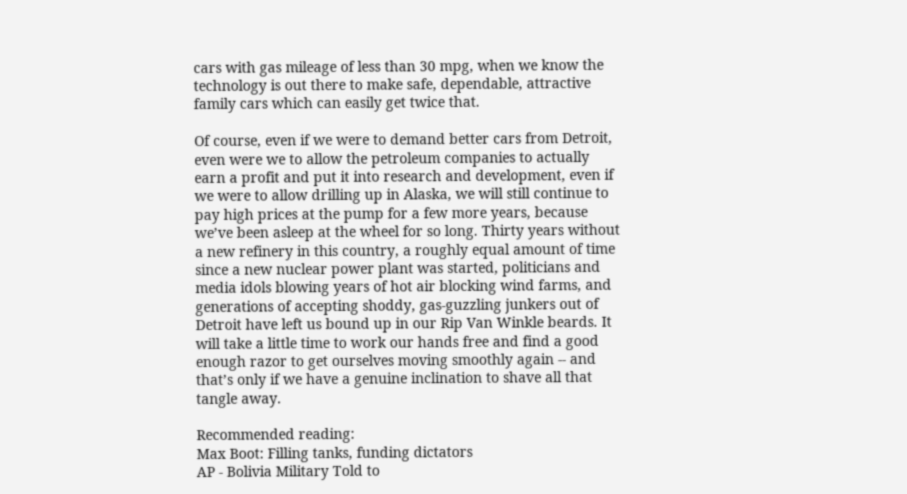cars with gas mileage of less than 30 mpg, when we know the technology is out there to make safe, dependable, attractive family cars which can easily get twice that.

Of course, even if we were to demand better cars from Detroit, even were we to allow the petroleum companies to actually earn a profit and put it into research and development, even if we were to allow drilling up in Alaska, we will still continue to pay high prices at the pump for a few more years, because we’ve been asleep at the wheel for so long. Thirty years without a new refinery in this country, a roughly equal amount of time since a new nuclear power plant was started, politicians and media idols blowing years of hot air blocking wind farms, and generations of accepting shoddy, gas-guzzling junkers out of Detroit have left us bound up in our Rip Van Winkle beards. It will take a little time to work our hands free and find a good enough razor to get ourselves moving smoothly again -- and that’s only if we have a genuine inclination to shave all that tangle away.

Recommended reading:
Max Boot: Filling tanks, funding dictators
AP - Bolivia Military Told to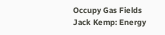Occupy Gas Fields
Jack Kemp: Energy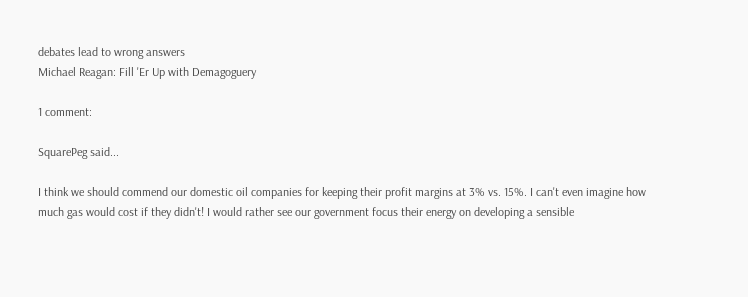debates lead to wrong answers
Michael Reagan: Fill 'Er Up with Demagoguery

1 comment:

SquarePeg said...

I think we should commend our domestic oil companies for keeping their profit margins at 3% vs. 15%. I can't even imagine how much gas would cost if they didn't! I would rather see our government focus their energy on developing a sensible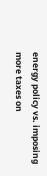energy policy vs. imposing more taxes on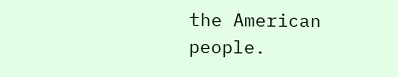the American people.